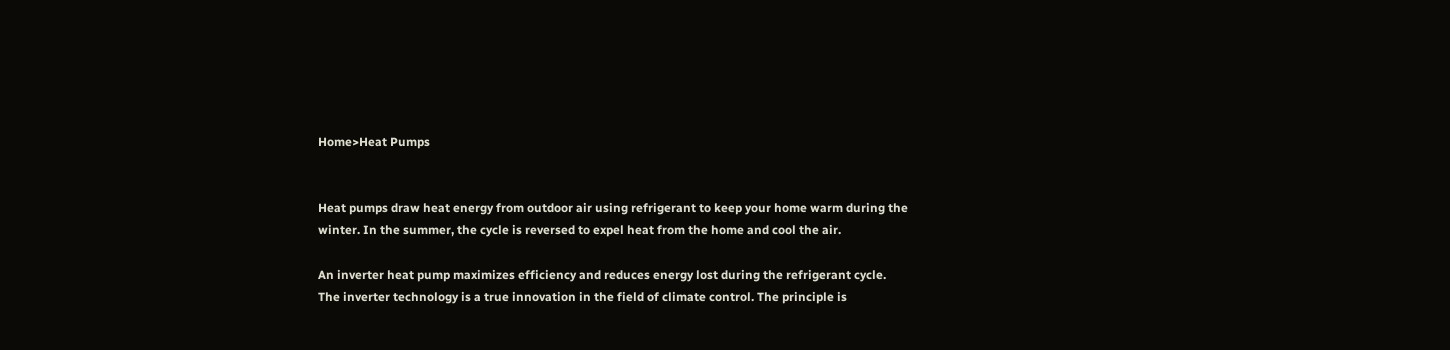Home>Heat Pumps


Heat pumps draw heat energy from outdoor air using refrigerant to keep your home warm during the winter. In the summer, the cycle is reversed to expel heat from the home and cool the air.

An inverter heat pump maximizes efficiency and reduces energy lost during the refrigerant cycle.
The inverter technology is a true innovation in the field of climate control. The principle is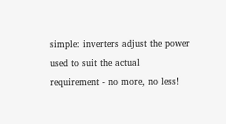simple: inverters adjust the power used to suit the actual requirement - no more, no less!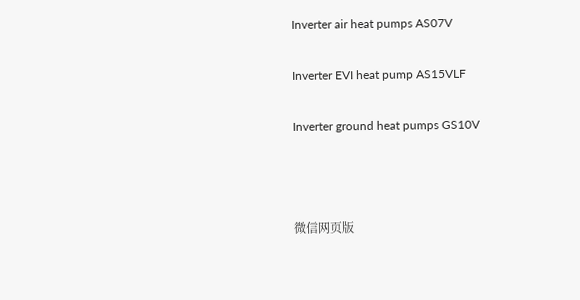Inverter air heat pumps AS07V

Inverter EVI heat pump AS15VLF

Inverter ground heat pumps GS10V



微信网页版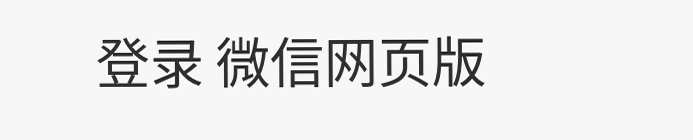登录 微信网页版